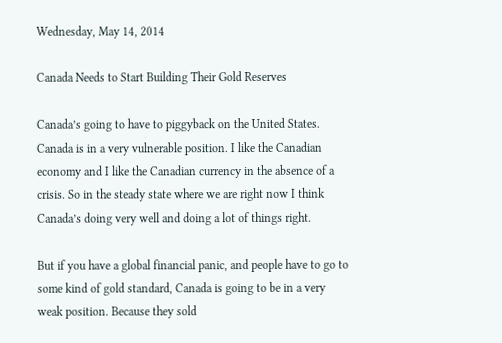Wednesday, May 14, 2014

Canada Needs to Start Building Their Gold Reserves

Canada’s going to have to piggyback on the United States. Canada is in a very vulnerable position. I like the Canadian economy and I like the Canadian currency in the absence of a crisis. So in the steady state where we are right now I think Canada’s doing very well and doing a lot of things right.

But if you have a global financial panic, and people have to go to some kind of gold standard, Canada is going to be in a very weak position. Because they sold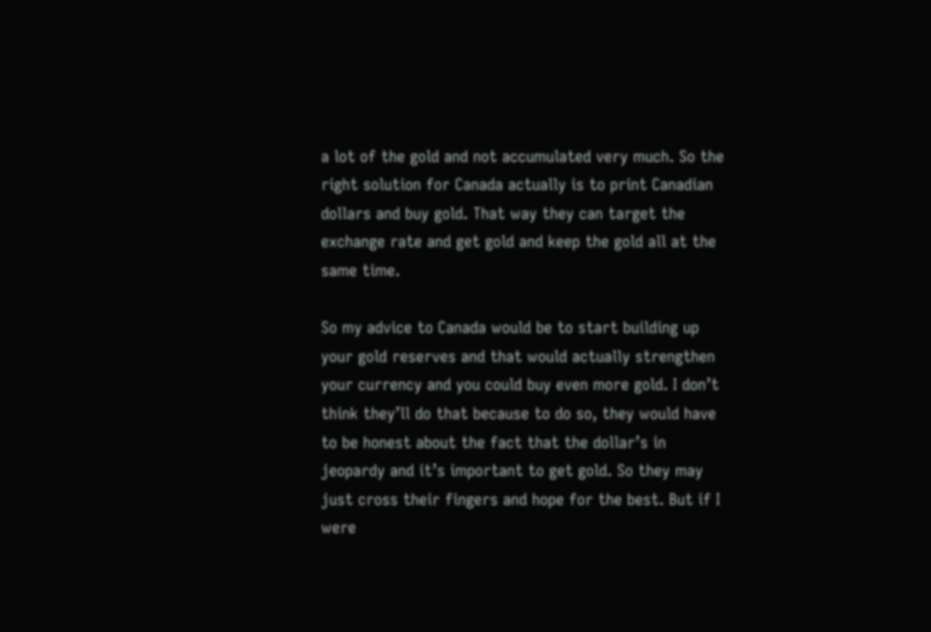a lot of the gold and not accumulated very much. So the right solution for Canada actually is to print Canadian dollars and buy gold. That way they can target the exchange rate and get gold and keep the gold all at the same time.

So my advice to Canada would be to start building up your gold reserves and that would actually strengthen your currency and you could buy even more gold. I don’t think they’ll do that because to do so, they would have to be honest about the fact that the dollar’s in jeopardy and it’s important to get gold. So they may just cross their fingers and hope for the best. But if I were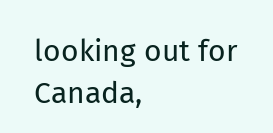looking out for Canada,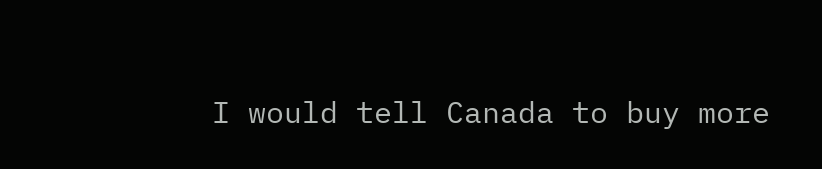I would tell Canada to buy more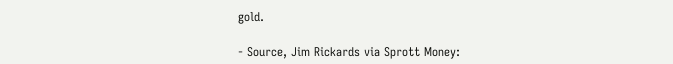gold.

- Source, Jim Rickards via Sprott Money: